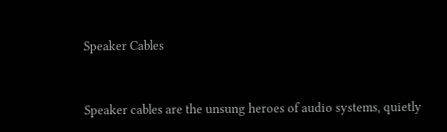Speaker Cables


Speaker cables are the unsung heroes of audio systems, quietly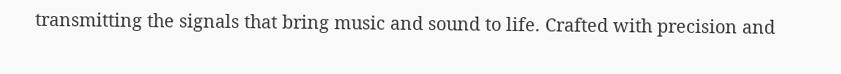transmitting the signals that bring music and sound to life. Crafted with precision and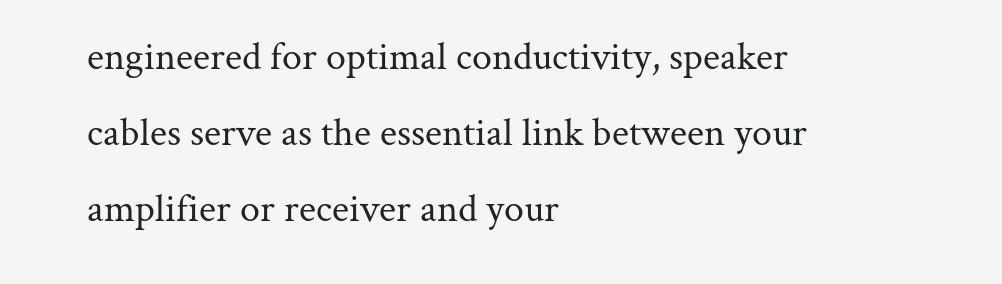engineered for optimal conductivity, speaker cables serve as the essential link between your amplifier or receiver and your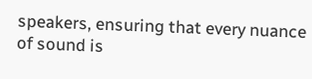speakers, ensuring that every nuance of sound is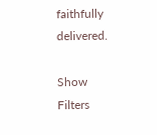faithfully delivered.

Show Filters